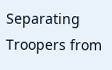Separating Troopers from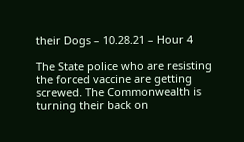their Dogs – 10.28.21 – Hour 4

The State police who are resisting the forced vaccine are getting screwed. The Commonwealth is turning their back on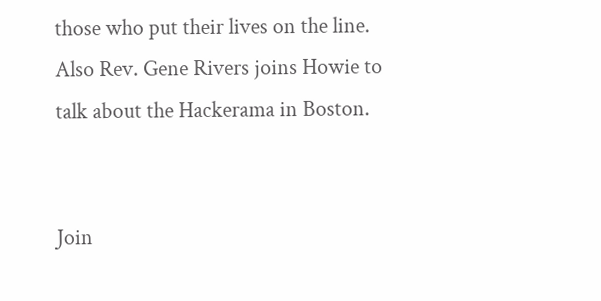those who put their lives on the line. Also Rev. Gene Rivers joins Howie to talk about the Hackerama in Boston.


Join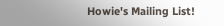Howie's Mailing List!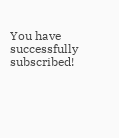You have successfully subscribed!